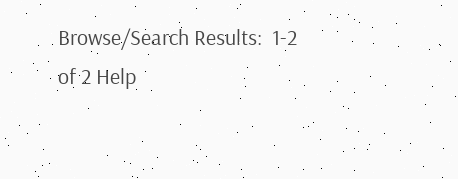Browse/Search Results:  1-2 of 2 Help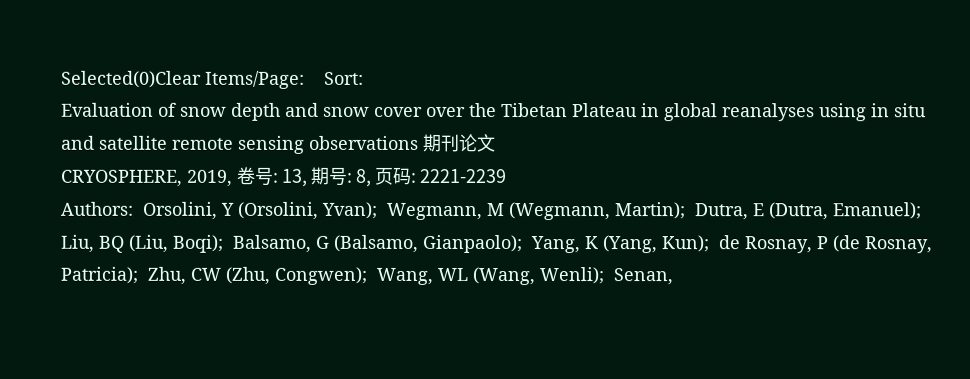Selected(0)Clear Items/Page:    Sort:
Evaluation of snow depth and snow cover over the Tibetan Plateau in global reanalyses using in situ and satellite remote sensing observations 期刊论文
CRYOSPHERE, 2019, 卷号: 13, 期号: 8, 页码: 2221-2239
Authors:  Orsolini, Y (Orsolini, Yvan);  Wegmann, M (Wegmann, Martin);  Dutra, E (Dutra, Emanuel);  Liu, BQ (Liu, Boqi);  Balsamo, G (Balsamo, Gianpaolo);  Yang, K (Yang, Kun);  de Rosnay, P (de Rosnay, Patricia);  Zhu, CW (Zhu, Congwen);  Wang, WL (Wang, Wenli);  Senan,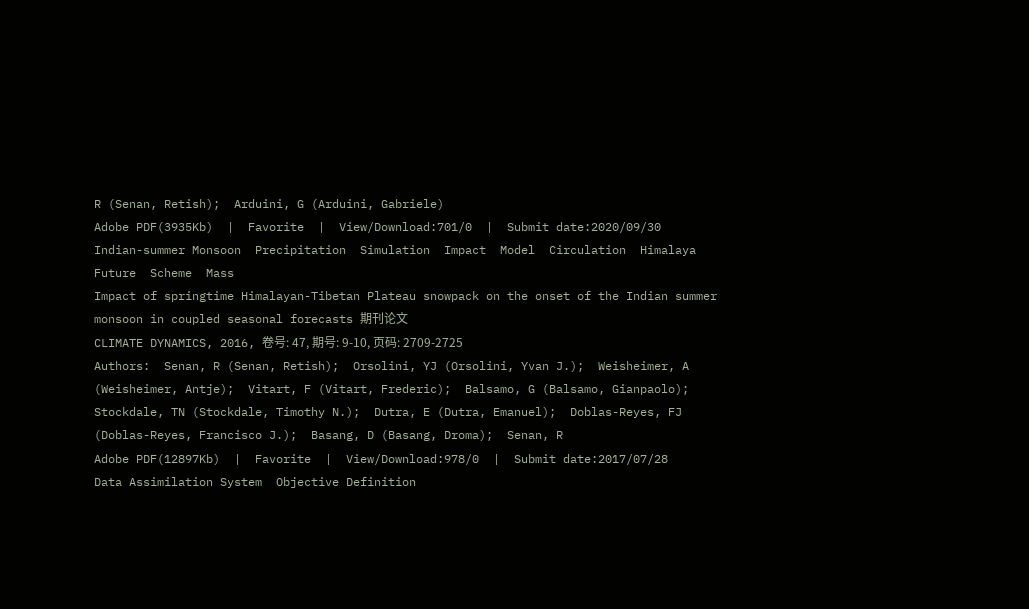R (Senan, Retish);  Arduini, G (Arduini, Gabriele)
Adobe PDF(3935Kb)  |  Favorite  |  View/Download:701/0  |  Submit date:2020/09/30
Indian-summer Monsoon  Precipitation  Simulation  Impact  Model  Circulation  Himalaya  Future  Scheme  Mass
Impact of springtime Himalayan-Tibetan Plateau snowpack on the onset of the Indian summer monsoon in coupled seasonal forecasts 期刊论文
CLIMATE DYNAMICS, 2016, 卷号: 47, 期号: 9-10, 页码: 2709-2725
Authors:  Senan, R (Senan, Retish);  Orsolini, YJ (Orsolini, Yvan J.);  Weisheimer, A (Weisheimer, Antje);  Vitart, F (Vitart, Frederic);  Balsamo, G (Balsamo, Gianpaolo);  Stockdale, TN (Stockdale, Timothy N.);  Dutra, E (Dutra, Emanuel);  Doblas-Reyes, FJ (Doblas-Reyes, Francisco J.);  Basang, D (Basang, Droma);  Senan, R
Adobe PDF(12897Kb)  |  Favorite  |  View/Download:978/0  |  Submit date:2017/07/28
Data Assimilation System  Objective Definition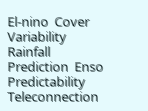El-nino  Cover  Variability  Rainfall  Prediction  Enso  Predictability  Teleconnection